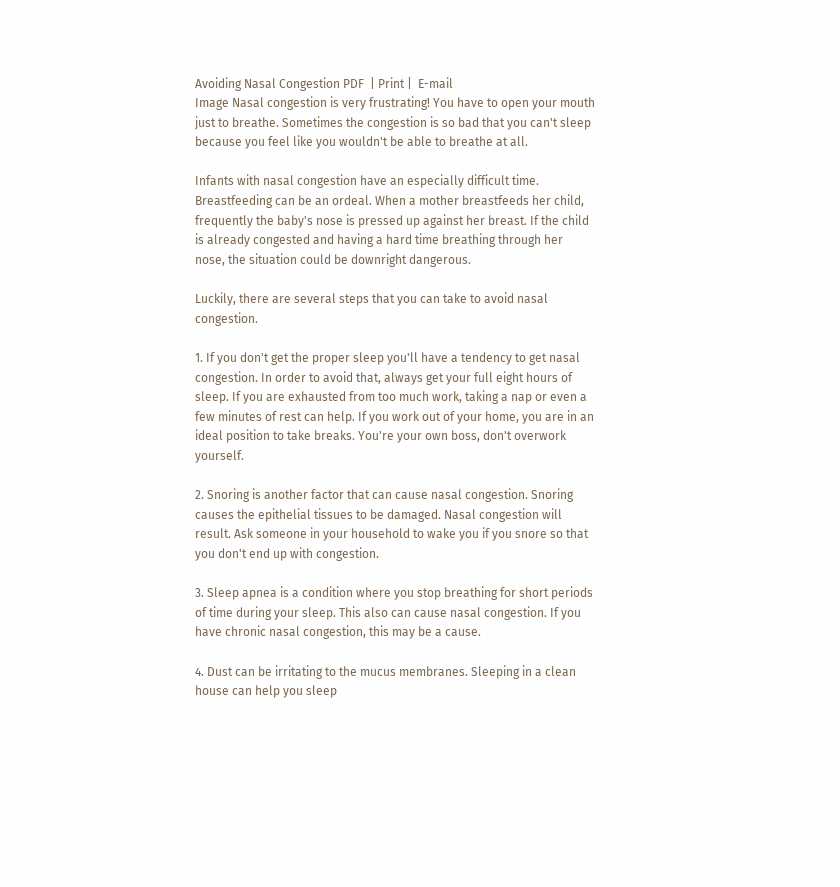Avoiding Nasal Congestion PDF  | Print |  E-mail
Image Nasal congestion is very frustrating! You have to open your mouth just to breathe. Sometimes the congestion is so bad that you can't sleep because you feel like you wouldn't be able to breathe at all.

Infants with nasal congestion have an especially difficult time. Breastfeeding can be an ordeal. When a mother breastfeeds her child, frequently the baby's nose is pressed up against her breast. If the child is already congested and having a hard time breathing through her nose, the situation could be downright dangerous.

Luckily, there are several steps that you can take to avoid nasal congestion.

1. If you don't get the proper sleep you'll have a tendency to get nasal congestion. In order to avoid that, always get your full eight hours of sleep. If you are exhausted from too much work, taking a nap or even a few minutes of rest can help. If you work out of your home, you are in an ideal position to take breaks. You're your own boss, don't overwork yourself.

2. Snoring is another factor that can cause nasal congestion. Snoring causes the epithelial tissues to be damaged. Nasal congestion will result. Ask someone in your household to wake you if you snore so that you don't end up with congestion.

3. Sleep apnea is a condition where you stop breathing for short periods of time during your sleep. This also can cause nasal congestion. If you have chronic nasal congestion, this may be a cause.

4. Dust can be irritating to the mucus membranes. Sleeping in a clean house can help you sleep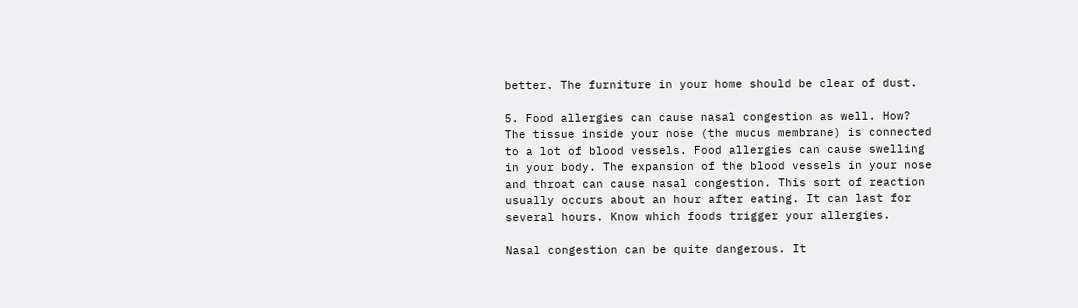better. The furniture in your home should be clear of dust.

5. Food allergies can cause nasal congestion as well. How? The tissue inside your nose (the mucus membrane) is connected to a lot of blood vessels. Food allergies can cause swelling in your body. The expansion of the blood vessels in your nose and throat can cause nasal congestion. This sort of reaction usually occurs about an hour after eating. It can last for several hours. Know which foods trigger your allergies.

Nasal congestion can be quite dangerous. It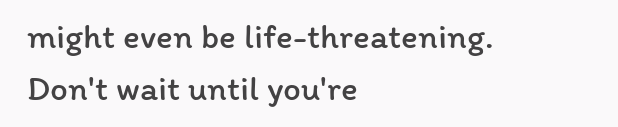might even be life-threatening. Don't wait until you're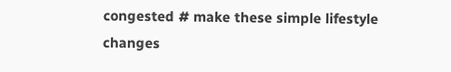congested # make these simple lifestyle changes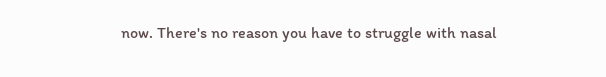now. There's no reason you have to struggle with nasal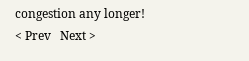congestion any longer!
< Prev   Next >